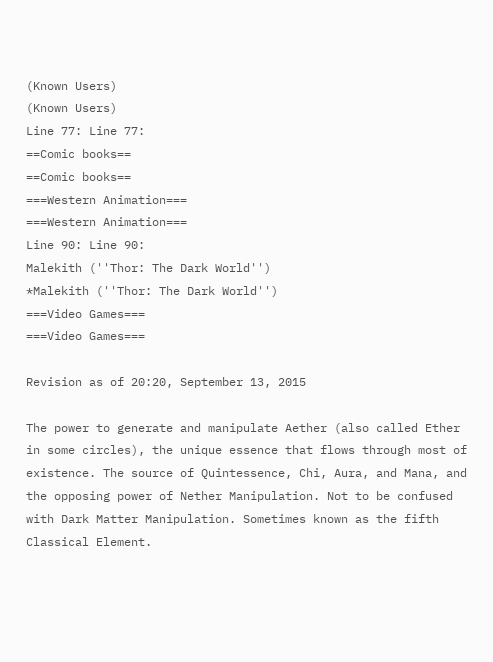(Known Users)
(Known Users)
Line 77: Line 77:
==Comic books==
==Comic books==
===Western Animation===
===Western Animation===
Line 90: Line 90:
Malekith (''Thor: The Dark World'')
*Malekith (''Thor: The Dark World'')
===Video Games===
===Video Games===

Revision as of 20:20, September 13, 2015

The power to generate and manipulate Aether (also called Ether in some circles), the unique essence that flows through most of existence. The source of Quintessence, Chi, Aura, and Mana, and the opposing power of Nether Manipulation. Not to be confused with Dark Matter Manipulation. Sometimes known as the fifth Classical Element.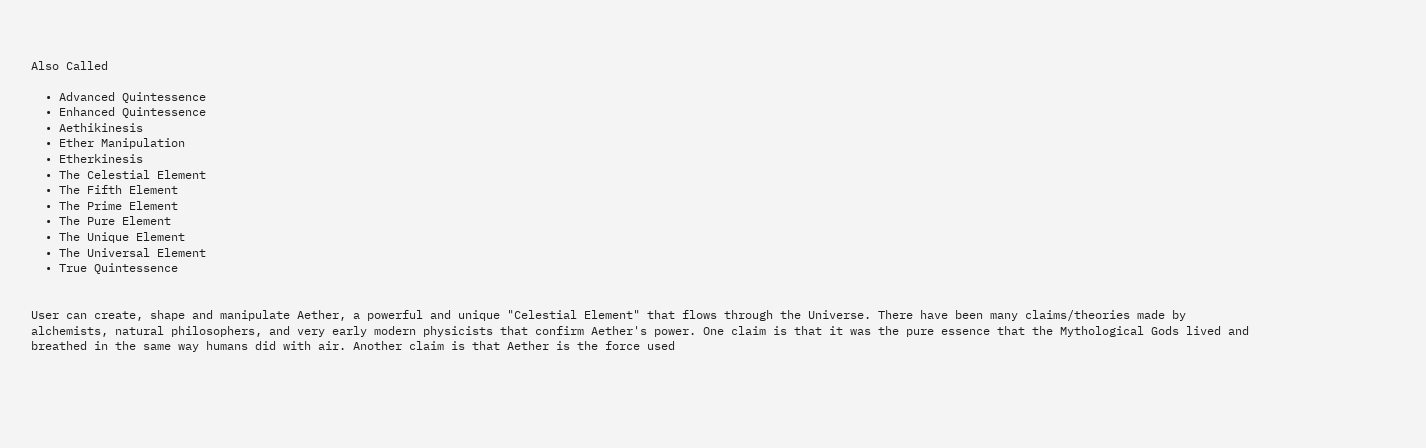Also Called

  • Advanced Quintessence
  • Enhanced Quintessence
  • Aethikinesis
  • Ether Manipulation
  • Etherkinesis
  • The Celestial Element
  • The Fifth Element
  • The Prime Element
  • The Pure Element
  • The Unique Element
  • The Universal Element
  • True Quintessence


User can create, shape and manipulate Aether, a powerful and unique "Celestial Element" that flows through the Universe. There have been many claims/theories made by alchemists, natural philosophers, and very early modern physicists that confirm Aether's power. One claim is that it was the pure essence that the Mythological Gods lived and breathed in the same way humans did with air. Another claim is that Aether is the force used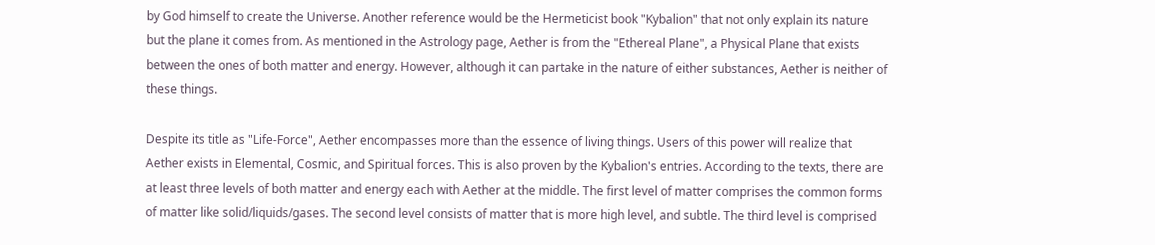by God himself to create the Universe. Another reference would be the Hermeticist book "Kybalion" that not only explain its nature but the plane it comes from. As mentioned in the Astrology page, Aether is from the "Ethereal Plane", a Physical Plane that exists between the ones of both matter and energy. However, although it can partake in the nature of either substances, Aether is neither of these things.

Despite its title as "Life-Force", Aether encompasses more than the essence of living things. Users of this power will realize that Aether exists in Elemental, Cosmic, and Spiritual forces. This is also proven by the Kybalion's entries. According to the texts, there are at least three levels of both matter and energy each with Aether at the middle. The first level of matter comprises the common forms of matter like solid/liquids/gases. The second level consists of matter that is more high level, and subtle. The third level is comprised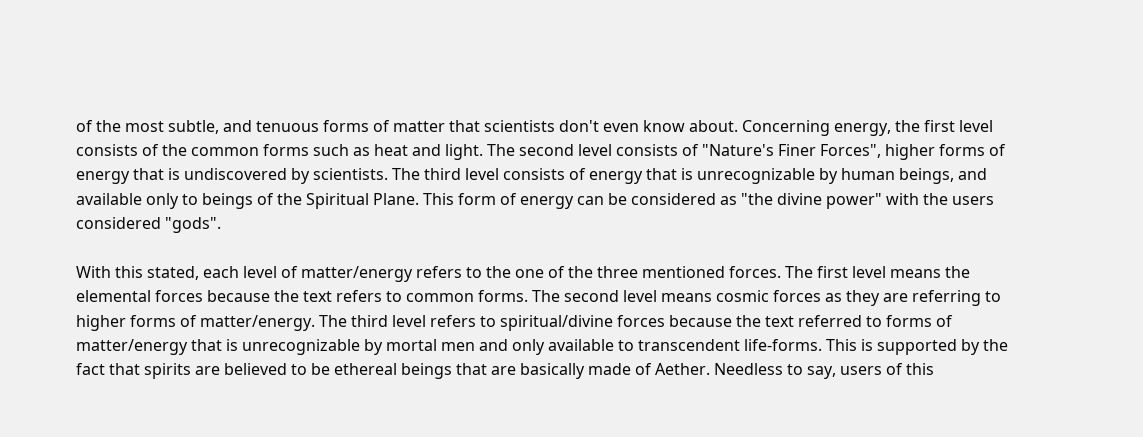of the most subtle, and tenuous forms of matter that scientists don't even know about. Concerning energy, the first level consists of the common forms such as heat and light. The second level consists of "Nature's Finer Forces", higher forms of energy that is undiscovered by scientists. The third level consists of energy that is unrecognizable by human beings, and available only to beings of the Spiritual Plane. This form of energy can be considered as "the divine power" with the users considered "gods".

With this stated, each level of matter/energy refers to the one of the three mentioned forces. The first level means the elemental forces because the text refers to common forms. The second level means cosmic forces as they are referring to higher forms of matter/energy. The third level refers to spiritual/divine forces because the text referred to forms of matter/energy that is unrecognizable by mortal men and only available to transcendent life-forms. This is supported by the fact that spirits are believed to be ethereal beings that are basically made of Aether. Needless to say, users of this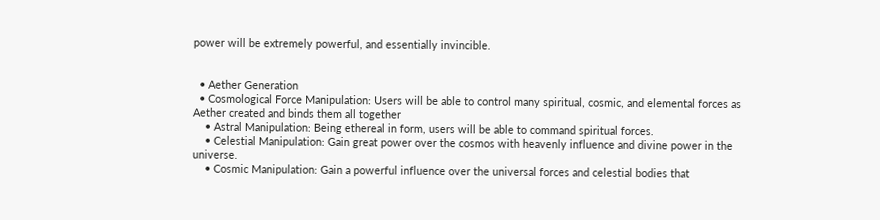power will be extremely powerful, and essentially invincible.


  • Aether Generation
  • Cosmological Force Manipulation: Users will be able to control many spiritual, cosmic, and elemental forces as Aether created and binds them all together
    • Astral Manipulation: Being ethereal in form, users will be able to command spiritual forces.
    • Celestial Manipulation: Gain great power over the cosmos with heavenly influence and divine power in the universe.
    • Cosmic Manipulation: Gain a powerful influence over the universal forces and celestial bodies that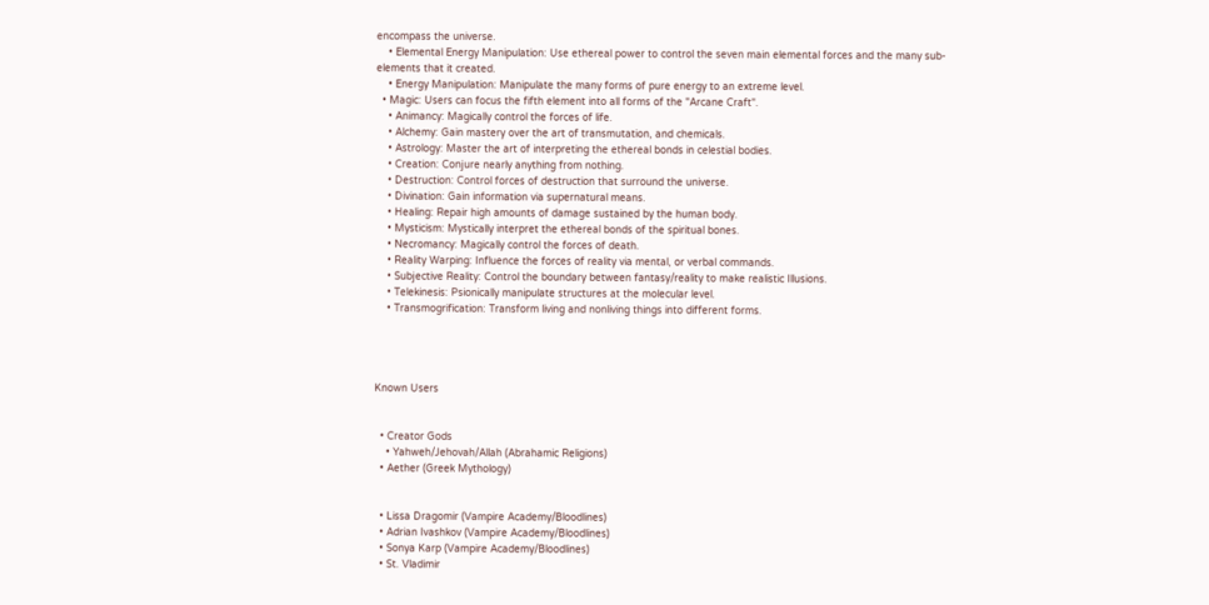encompass the universe.
    • Elemental Energy Manipulation: Use ethereal power to control the seven main elemental forces and the many sub-elements that it created.
    • Energy Manipulation: Manipulate the many forms of pure energy to an extreme level.
  • Magic: Users can focus the fifth element into all forms of the "Arcane Craft".
    • Animancy: Magically control the forces of life.
    • Alchemy: Gain mastery over the art of transmutation, and chemicals.
    • Astrology: Master the art of interpreting the ethereal bonds in celestial bodies.
    • Creation: Conjure nearly anything from nothing.
    • Destruction: Control forces of destruction that surround the universe.
    • Divination: Gain information via supernatural means.
    • Healing: Repair high amounts of damage sustained by the human body.
    • Mysticism: Mystically interpret the ethereal bonds of the spiritual bones.
    • Necromancy: Magically control the forces of death.
    • Reality Warping: Influence the forces of reality via mental, or verbal commands.
    • Subjective Reality: Control the boundary between fantasy/reality to make realistic Illusions.
    • Telekinesis: Psionically manipulate structures at the molecular level.
    • Transmogrification: Transform living and nonliving things into different forms.




Known Users


  • Creator Gods
    • Yahweh/Jehovah/Allah (Abrahamic Religions)
  • Aether (Greek Mythology)


  • Lissa Dragomir (Vampire Academy/Bloodlines)
  • Adrian Ivashkov (Vampire Academy/Bloodlines)
  • Sonya Karp (Vampire Academy/Bloodlines)
  • St. Vladimir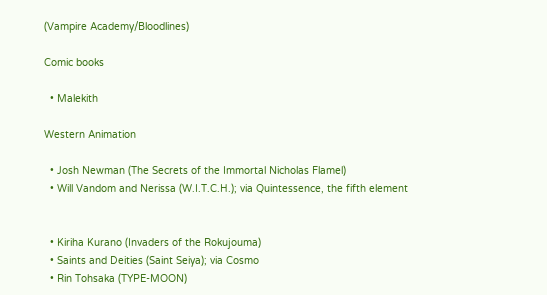(Vampire Academy/Bloodlines)

Comic books

  • Malekith

Western Animation

  • Josh Newman (The Secrets of the Immortal Nicholas Flamel)
  • Will Vandom and Nerissa (W.I.T.C.H.); via Quintessence, the fifth element


  • Kiriha Kurano (Invaders of the Rokujouma)
  • Saints and Deities (Saint Seiya); via Cosmo
  • Rin Tohsaka (TYPE-MOON)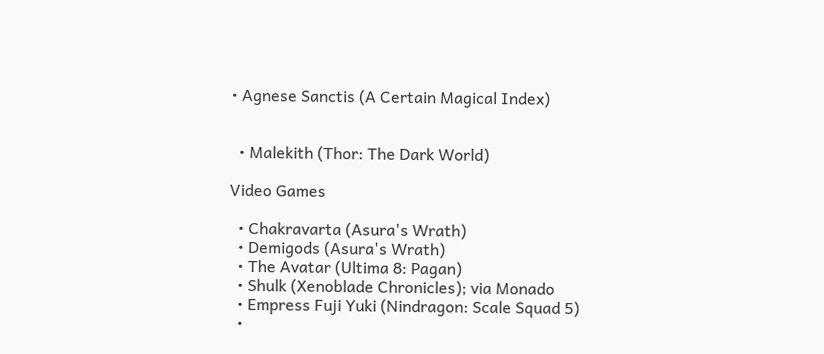• Agnese Sanctis (A Certain Magical Index)


  • Malekith (Thor: The Dark World)

Video Games

  • Chakravarta (Asura's Wrath)
  • Demigods (Asura's Wrath)
  • The Avatar (Ultima 8: Pagan)
  • Shulk (Xenoblade Chronicles); via Monado
  • Empress Fuji Yuki (Nindragon: Scale Squad 5)
  •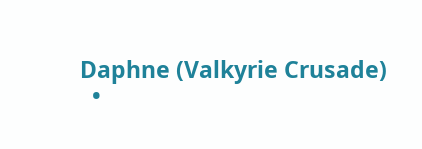Daphne (Valkyrie Crusade)
  •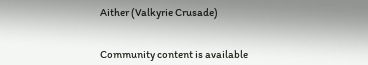Aither (Valkyrie Crusade)


Community content is available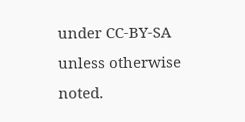under CC-BY-SA unless otherwise noted.